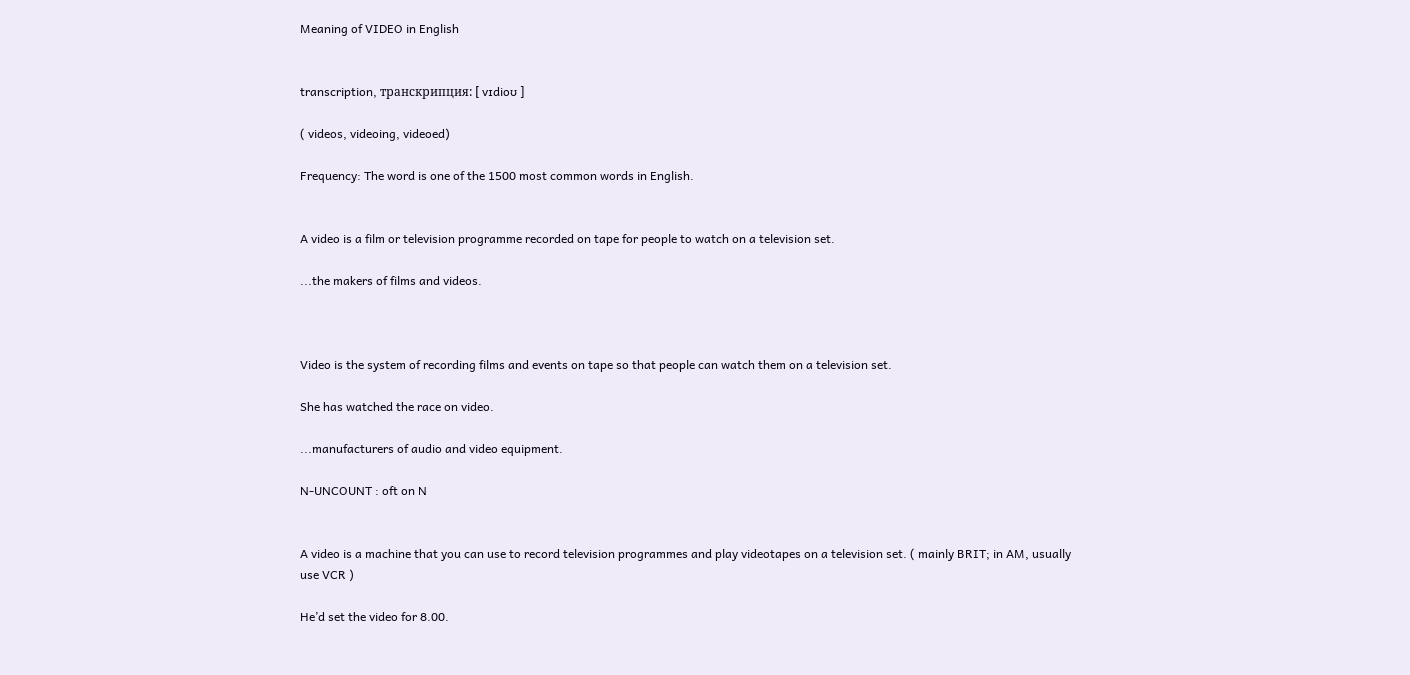Meaning of VIDEO in English


transcription, транскрипция: [ vɪdioʊ ]

( videos, videoing, videoed)

Frequency: The word is one of the 1500 most common words in English.


A video is a film or television programme recorded on tape for people to watch on a television set.

...the makers of films and videos.



Video is the system of recording films and events on tape so that people can watch them on a television set.

She has watched the race on video.

...manufacturers of audio and video equipment.

N-UNCOUNT : oft on N


A video is a machine that you can use to record television programmes and play videotapes on a television set. ( mainly BRIT; in AM, usually use VCR )

He’d set the video for 8.00.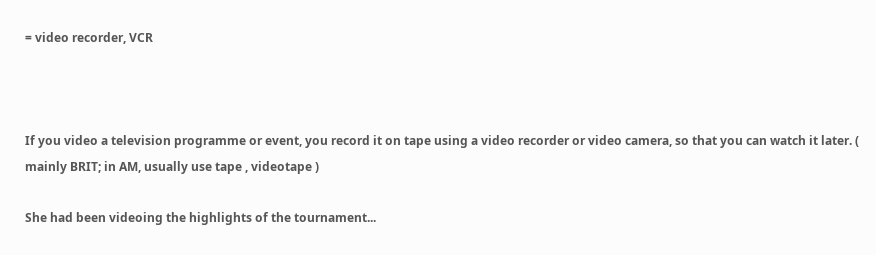= video recorder, VCR



If you video a television programme or event, you record it on tape using a video recorder or video camera, so that you can watch it later. ( mainly BRIT; in AM, usually use tape , videotape )

She had been videoing the highlights of the tournament...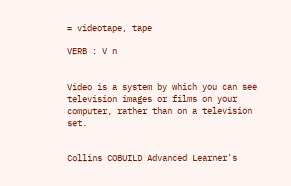= videotape, tape

VERB : V n


Video is a system by which you can see television images or films on your computer, rather than on a television set.


Collins COBUILD Advanced Learner's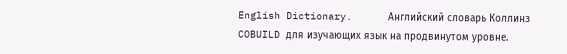English Dictionary.      Английский словарь Коллинз COBUILD для изучающих язык на продвинутом уровне.